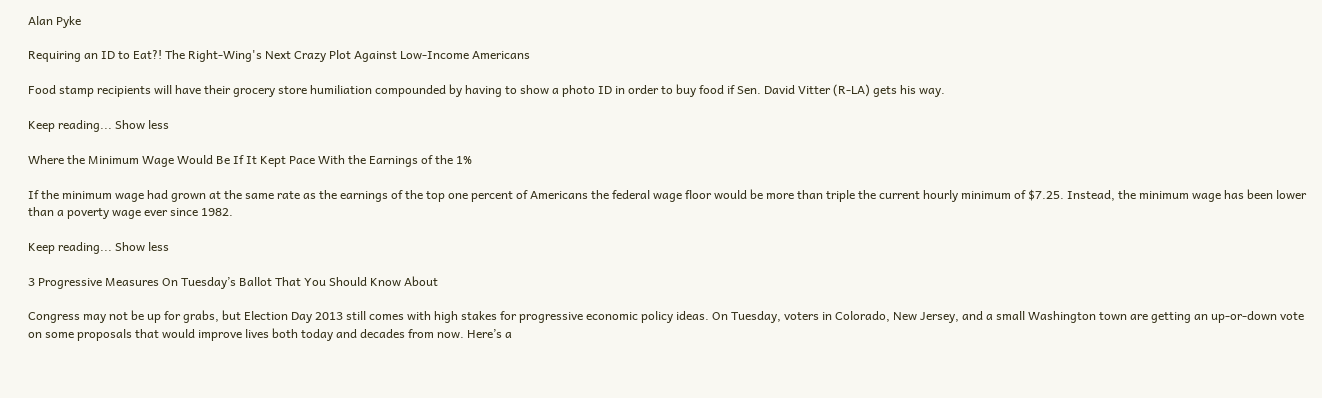Alan Pyke

Requiring an ID to Eat?! The Right-Wing's Next Crazy Plot Against Low-Income Americans

Food stamp recipients will have their grocery store humiliation compounded by having to show a photo ID in order to buy food if Sen. David Vitter (R-LA) gets his way.

Keep reading... Show less

Where the Minimum Wage Would Be If It Kept Pace With the Earnings of the 1%

If the minimum wage had grown at the same rate as the earnings of the top one percent of Americans the federal wage floor would be more than triple the current hourly minimum of $7.25. Instead, the minimum wage has been lower than a poverty wage ever since 1982.

Keep reading... Show less

3 Progressive Measures On Tuesday’s Ballot That You Should Know About

Congress may not be up for grabs, but Election Day 2013 still comes with high stakes for progressive economic policy ideas. On Tuesday, voters in Colorado, New Jersey, and a small Washington town are getting an up-or-down vote on some proposals that would improve lives both today and decades from now. Here’s a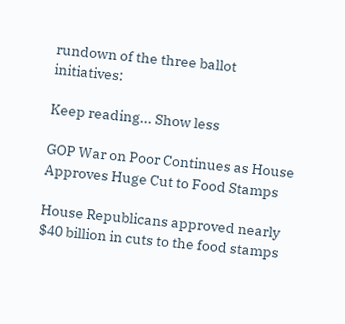rundown of the three ballot initiatives:

Keep reading... Show less

GOP War on Poor Continues as House Approves Huge Cut to Food Stamps

House Republicans approved nearly $40 billion in cuts to the food stamps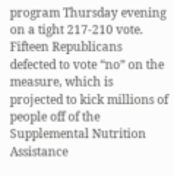program Thursday evening on a tight 217-210 vote. Fifteen Republicans defected to vote “no” on the measure, which is projected to kick millions of people off of the Supplemental Nutrition Assistance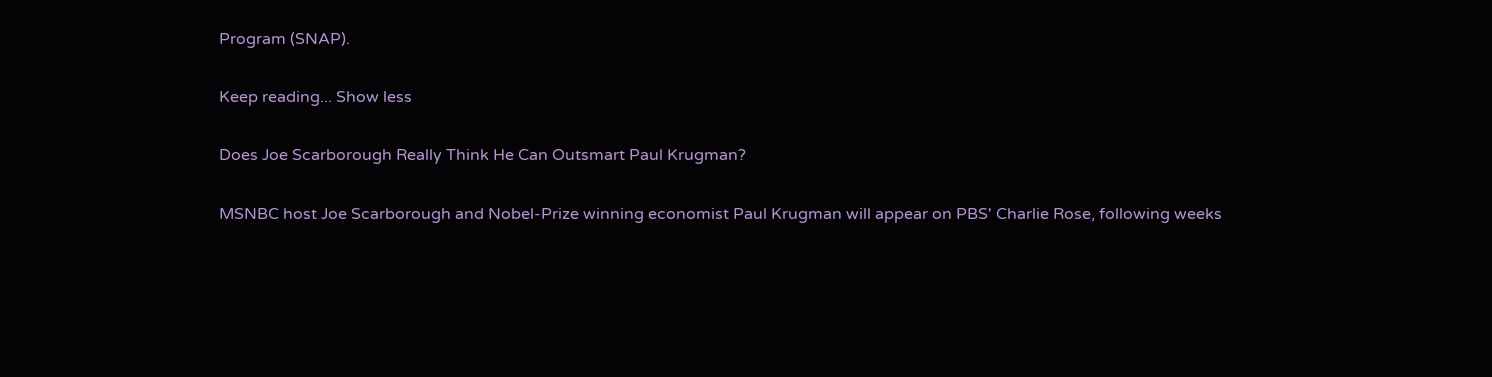Program (SNAP).

Keep reading... Show less

Does Joe Scarborough Really Think He Can Outsmart Paul Krugman?

MSNBC host Joe Scarborough and Nobel-Prize winning economist Paul Krugman will appear on PBS' Charlie Rose, following weeks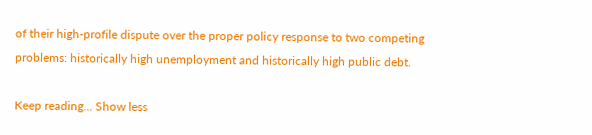of their high-profile dispute over the proper policy response to two competing problems: historically high unemployment and historically high public debt.

Keep reading... Show less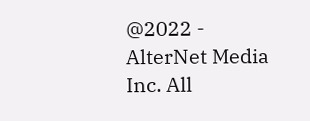@2022 - AlterNet Media Inc. All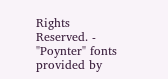Rights Reserved. - "Poynter" fonts provided by